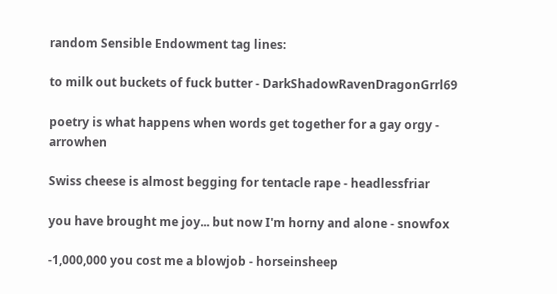random Sensible Endowment tag lines:

to milk out buckets of fuck butter - DarkShadowRavenDragonGrrl69

poetry is what happens when words get together for a gay orgy - arrowhen

Swiss cheese is almost begging for tentacle rape - headlessfriar

you have brought me joy... but now I'm horny and alone - snowfox

-1,000,000 you cost me a blowjob - horseinsheep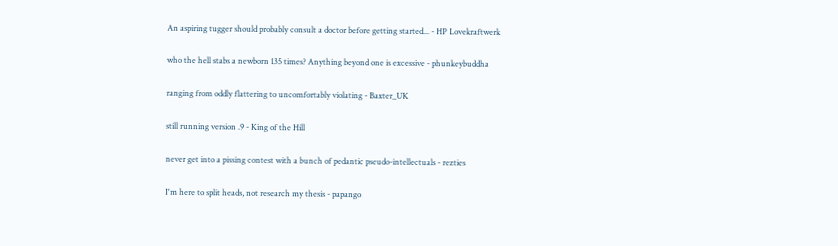An aspiring tugger should probably consult a doctor before getting started... - HP Lovekraftwerk

who the hell stabs a newborn 135 times? Anything beyond one is excessive - phunkeybuddha

ranging from oddly flattering to uncomfortably violating - Baxter_UK

still running version .9 - King of the Hill

never get into a pissing contest with a bunch of pedantic pseudo-intellectuals - rezties

I'm here to split heads, not research my thesis - papango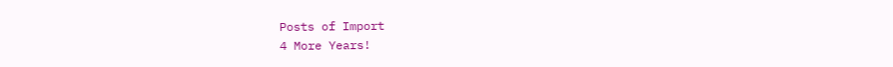Posts of Import
4 More Years!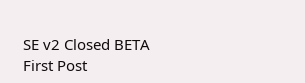SE v2 Closed BETA
First Post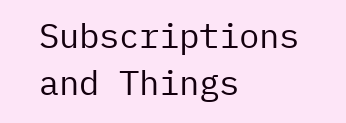Subscriptions and Things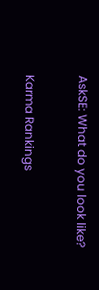AskSE: What do you look like?

Karma Rankings